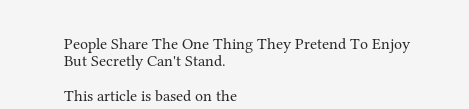People Share The One Thing They Pretend To Enjoy But Secretly Can't Stand.

This article is based on the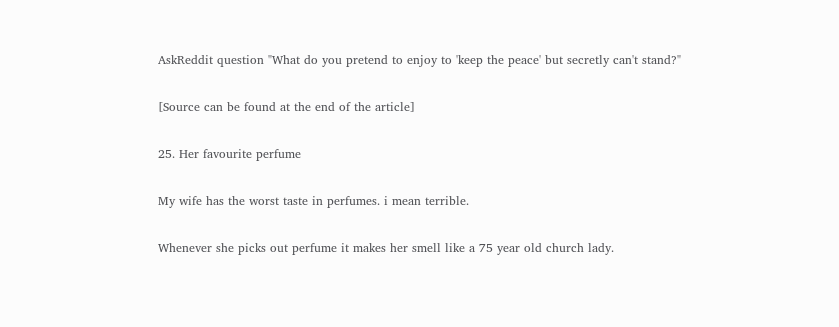AskReddit question "What do you pretend to enjoy to 'keep the peace' but secretly can't stand?"

[Source can be found at the end of the article]

25. Her favourite perfume

My wife has the worst taste in perfumes. i mean terrible.

Whenever she picks out perfume it makes her smell like a 75 year old church lady.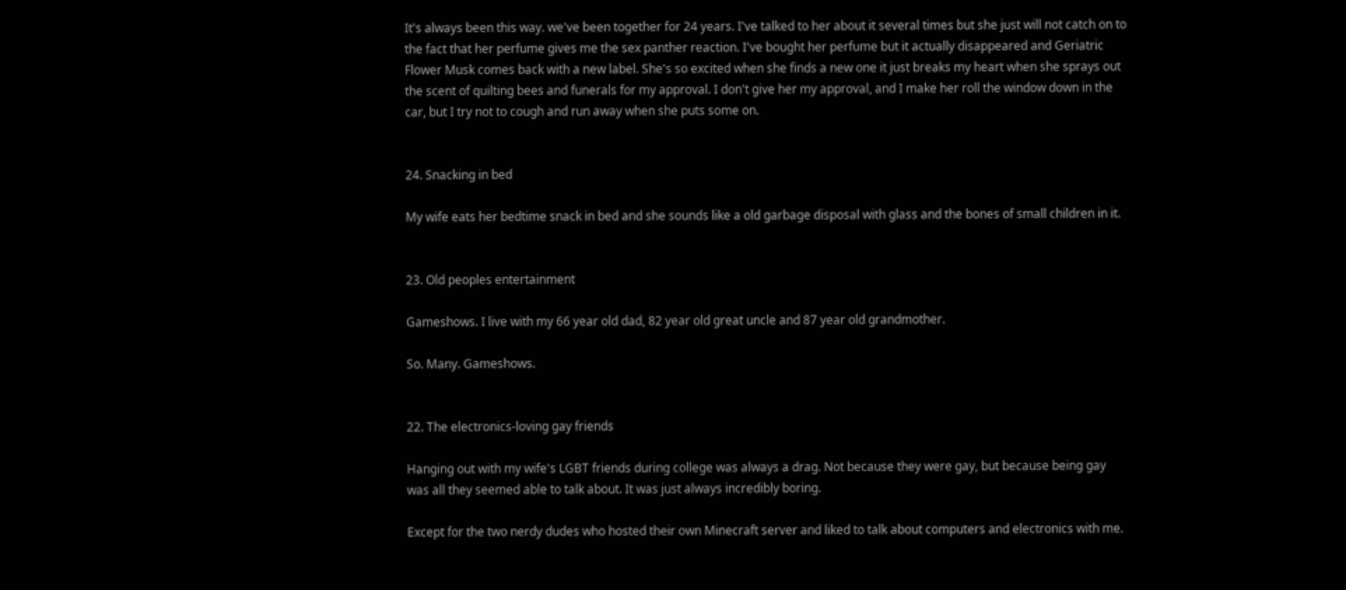It's always been this way. we've been together for 24 years. I've talked to her about it several times but she just will not catch on to the fact that her perfume gives me the sex panther reaction. I've bought her perfume but it actually disappeared and Geriatric Flower Musk comes back with a new label. She's so excited when she finds a new one it just breaks my heart when she sprays out the scent of quilting bees and funerals for my approval. I don't give her my approval, and I make her roll the window down in the car, but I try not to cough and run away when she puts some on.


24. Snacking in bed

My wife eats her bedtime snack in bed and she sounds like a old garbage disposal with glass and the bones of small children in it.


23. Old peoples entertainment

Gameshows. I live with my 66 year old dad, 82 year old great uncle and 87 year old grandmother.

So. Many. Gameshows.


22. The electronics-loving gay friends

Hanging out with my wife's LGBT friends during college was always a drag. Not because they were gay, but because being gay was all they seemed able to talk about. It was just always incredibly boring.

Except for the two nerdy dudes who hosted their own Minecraft server and liked to talk about computers and electronics with me.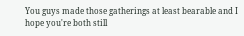You guys made those gatherings at least bearable and I hope you're both still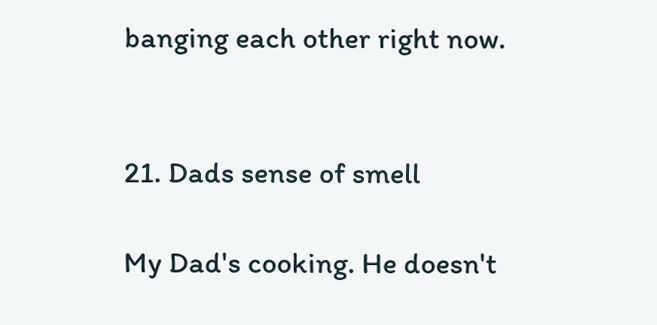banging each other right now.


21. Dads sense of smell

My Dad's cooking. He doesn't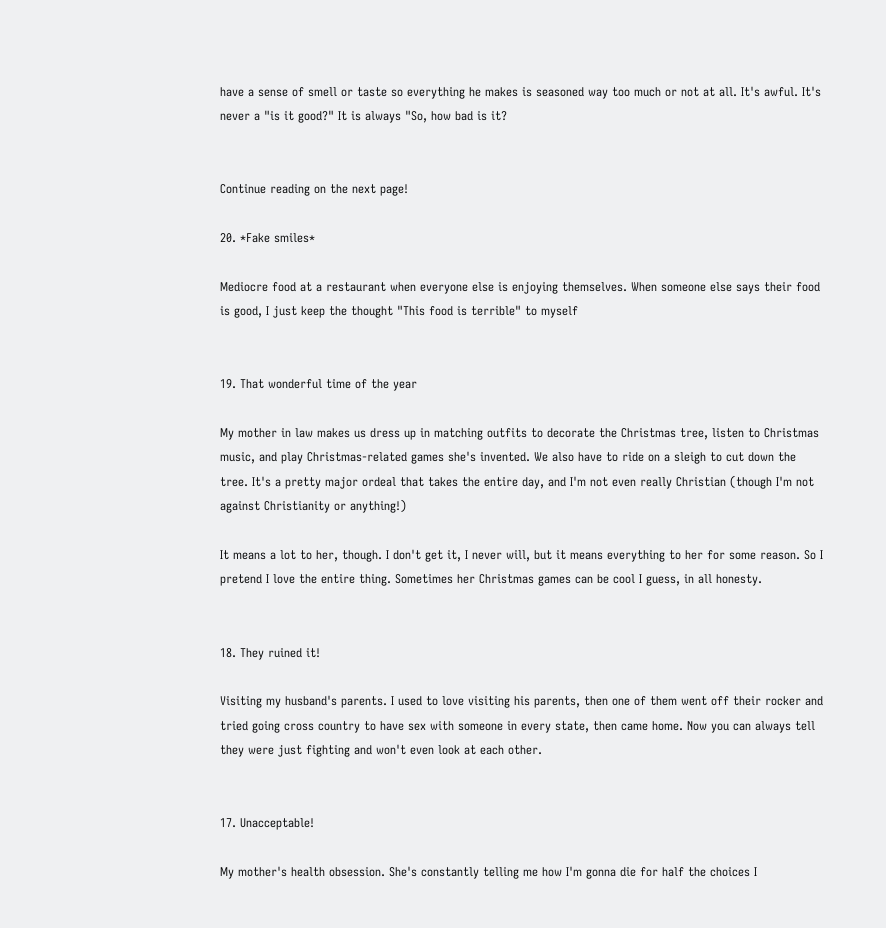have a sense of smell or taste so everything he makes is seasoned way too much or not at all. It's awful. It's never a "is it good?" It is always "So, how bad is it?


Continue reading on the next page!

20. *Fake smiles*

Mediocre food at a restaurant when everyone else is enjoying themselves. When someone else says their food is good, I just keep the thought "This food is terrible" to myself


19. That wonderful time of the year

My mother in law makes us dress up in matching outfits to decorate the Christmas tree, listen to Christmas music, and play Christmas-related games she's invented. We also have to ride on a sleigh to cut down the tree. It's a pretty major ordeal that takes the entire day, and I'm not even really Christian (though I'm not against Christianity or anything!)

It means a lot to her, though. I don't get it, I never will, but it means everything to her for some reason. So I pretend I love the entire thing. Sometimes her Christmas games can be cool I guess, in all honesty.


18. They ruined it!

Visiting my husband's parents. I used to love visiting his parents, then one of them went off their rocker and tried going cross country to have sex with someone in every state, then came home. Now you can always tell they were just fighting and won't even look at each other.


17. Unacceptable!

My mother's health obsession. She's constantly telling me how I'm gonna die for half the choices I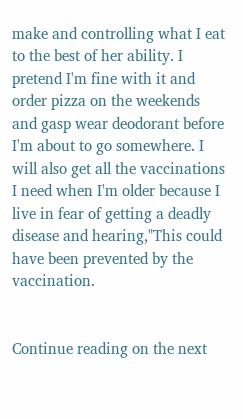make and controlling what I eat to the best of her ability. I pretend I'm fine with it and order pizza on the weekends and gasp wear deodorant before I'm about to go somewhere. I will also get all the vaccinations I need when I'm older because I live in fear of getting a deadly disease and hearing,"This could have been prevented by the vaccination.


Continue reading on the next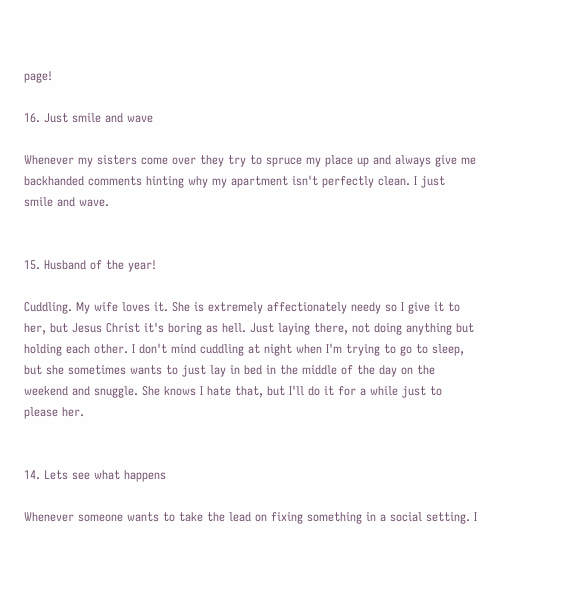page!

16. Just smile and wave

Whenever my sisters come over they try to spruce my place up and always give me backhanded comments hinting why my apartment isn't perfectly clean. I just smile and wave.


15. Husband of the year!

Cuddling. My wife loves it. She is extremely affectionately needy so I give it to her, but Jesus Christ it's boring as hell. Just laying there, not doing anything but holding each other. I don't mind cuddling at night when I'm trying to go to sleep, but she sometimes wants to just lay in bed in the middle of the day on the weekend and snuggle. She knows I hate that, but I'll do it for a while just to please her.


14. Lets see what happens

Whenever someone wants to take the lead on fixing something in a social setting. I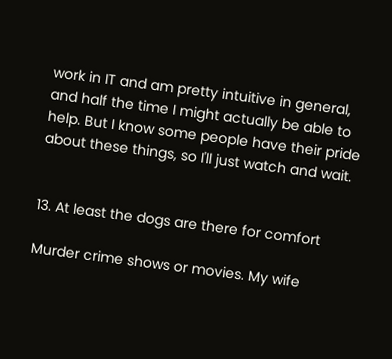work in IT and am pretty intuitive in general, and half the time I might actually be able to help. But I know some people have their pride about these things, so I'll just watch and wait.


13. At least the dogs are there for comfort

Murder crime shows or movies. My wife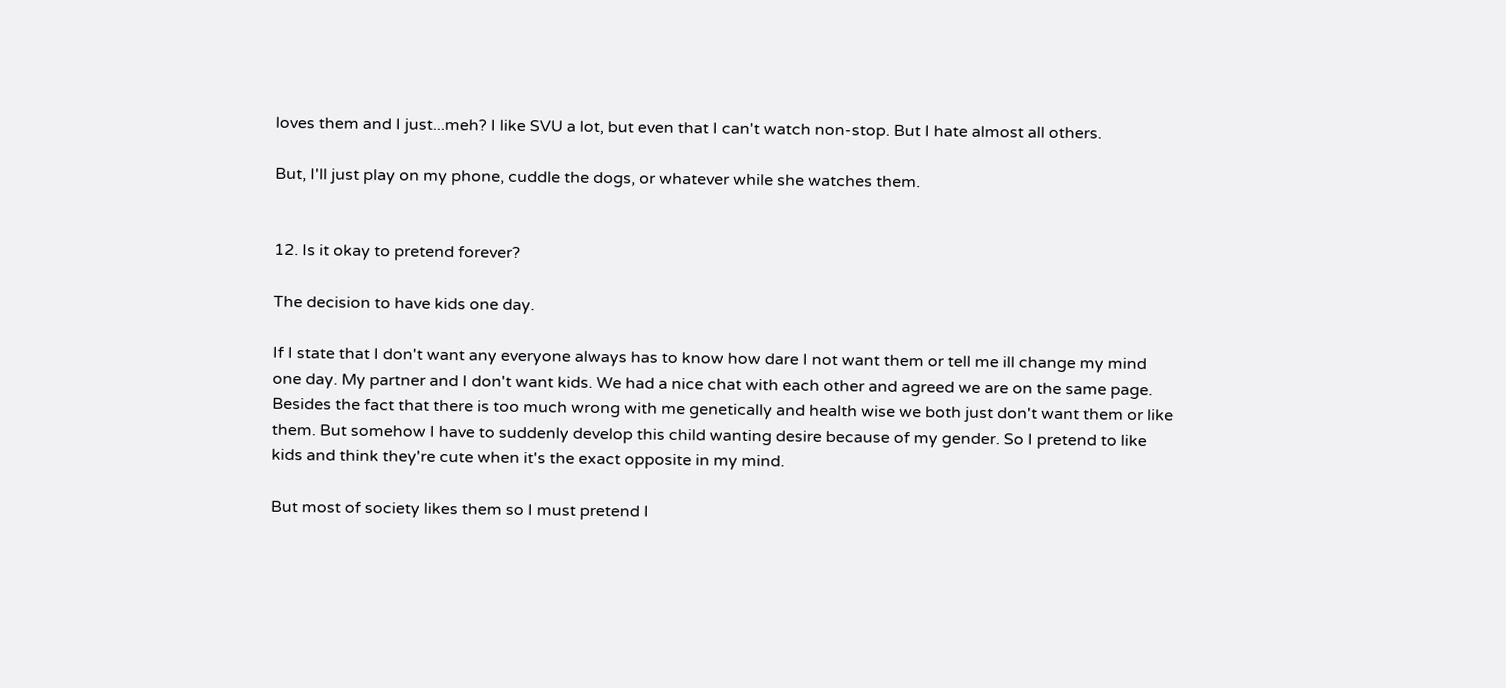loves them and I just...meh? I like SVU a lot, but even that I can't watch non-stop. But I hate almost all others.

But, I'll just play on my phone, cuddle the dogs, or whatever while she watches them.


12. Is it okay to pretend forever?

The decision to have kids one day.

If I state that I don't want any everyone always has to know how dare I not want them or tell me ill change my mind one day. My partner and I don't want kids. We had a nice chat with each other and agreed we are on the same page. Besides the fact that there is too much wrong with me genetically and health wise we both just don't want them or like them. But somehow I have to suddenly develop this child wanting desire because of my gender. So I pretend to like kids and think they're cute when it's the exact opposite in my mind.

But most of society likes them so I must pretend I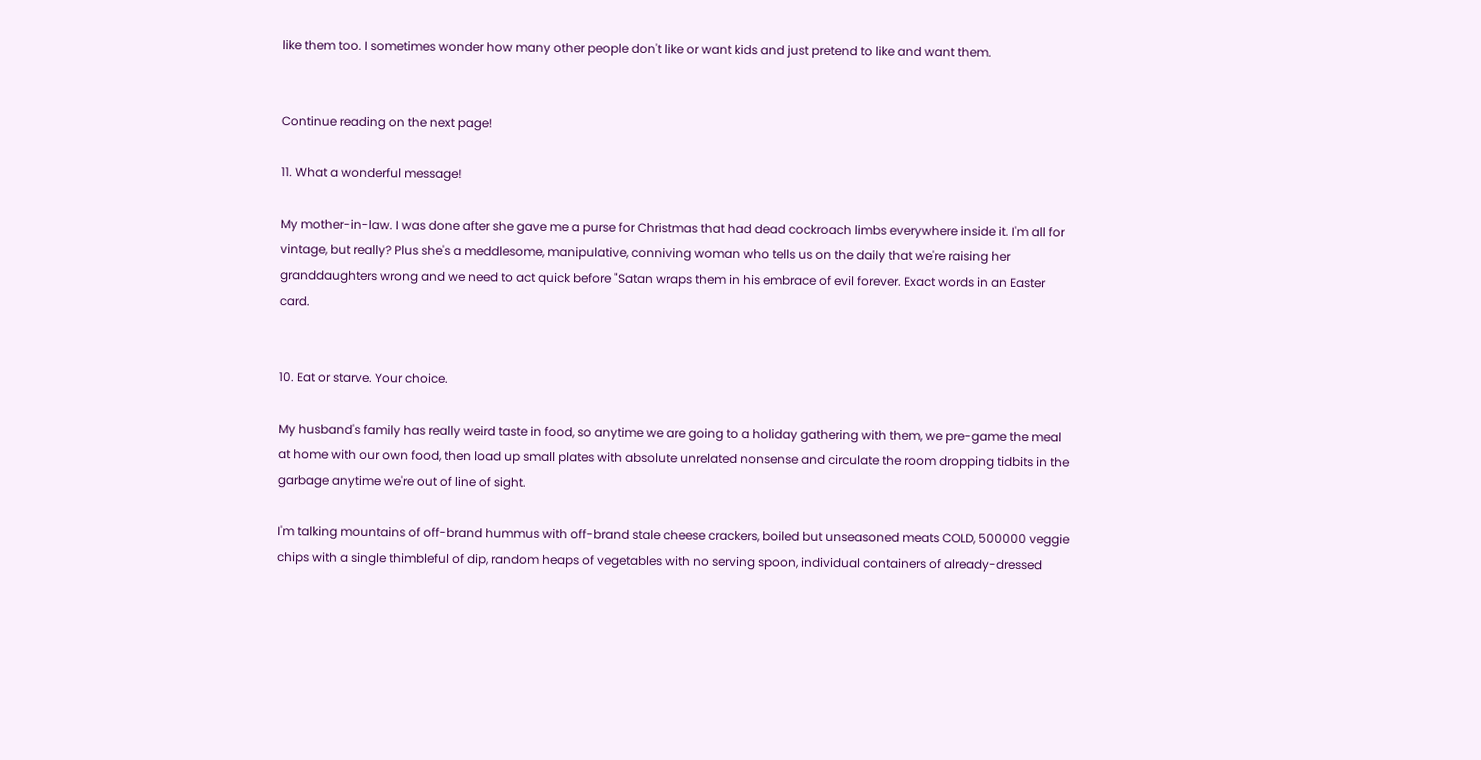like them too. I sometimes wonder how many other people don't like or want kids and just pretend to like and want them.


Continue reading on the next page!

11. What a wonderful message!

My mother-in-law. I was done after she gave me a purse for Christmas that had dead cockroach limbs everywhere inside it. I'm all for vintage, but really? Plus she's a meddlesome, manipulative, conniving woman who tells us on the daily that we're raising her granddaughters wrong and we need to act quick before "Satan wraps them in his embrace of evil forever. Exact words in an Easter card.


10. Eat or starve. Your choice.

My husband's family has really weird taste in food, so anytime we are going to a holiday gathering with them, we pre-game the meal at home with our own food, then load up small plates with absolute unrelated nonsense and circulate the room dropping tidbits in the garbage anytime we're out of line of sight.

I'm talking mountains of off-brand hummus with off-brand stale cheese crackers, boiled but unseasoned meats COLD, 500000 veggie chips with a single thimbleful of dip, random heaps of vegetables with no serving spoon, individual containers of already-dressed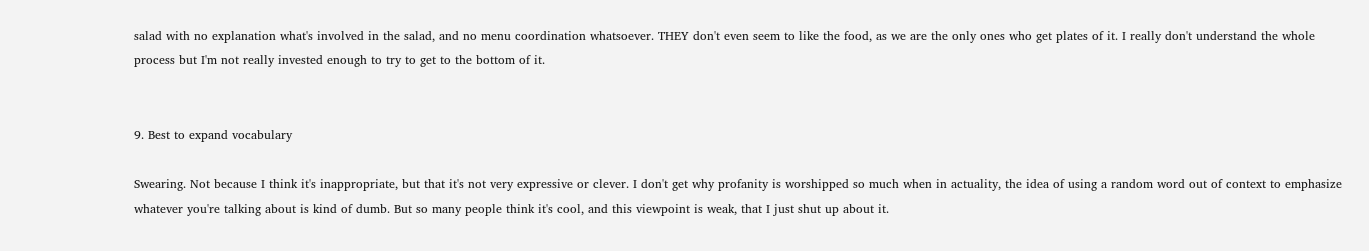salad with no explanation what's involved in the salad, and no menu coordination whatsoever. THEY don't even seem to like the food, as we are the only ones who get plates of it. I really don't understand the whole process but I'm not really invested enough to try to get to the bottom of it.


9. Best to expand vocabulary

Swearing. Not because I think it's inappropriate, but that it's not very expressive or clever. I don't get why profanity is worshipped so much when in actuality, the idea of using a random word out of context to emphasize whatever you're talking about is kind of dumb. But so many people think it's cool, and this viewpoint is weak, that I just shut up about it.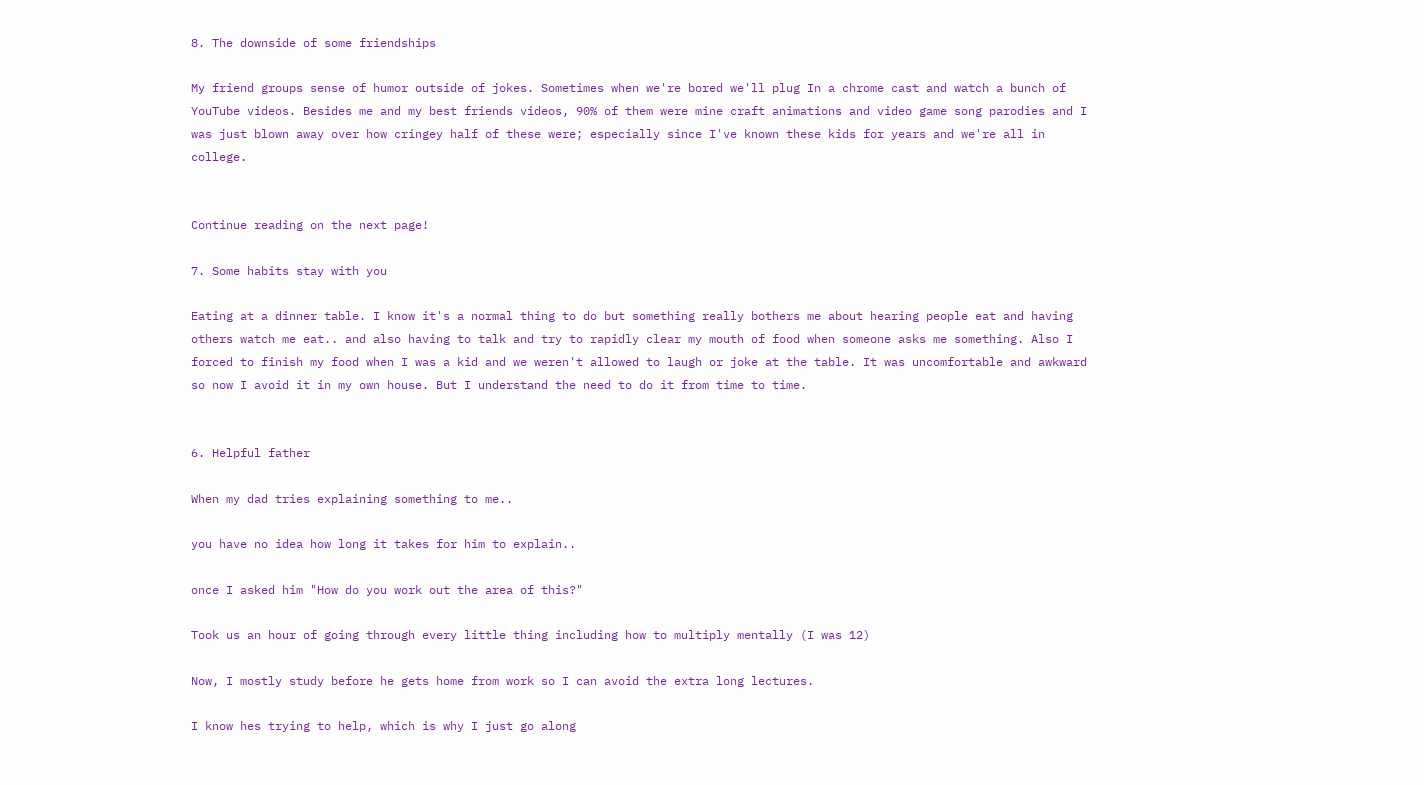8. The downside of some friendships

My friend groups sense of humor outside of jokes. Sometimes when we're bored we'll plug In a chrome cast and watch a bunch of YouTube videos. Besides me and my best friends videos, 90% of them were mine craft animations and video game song parodies and I was just blown away over how cringey half of these were; especially since I've known these kids for years and we're all in college.


Continue reading on the next page!

7. Some habits stay with you

Eating at a dinner table. I know it's a normal thing to do but something really bothers me about hearing people eat and having others watch me eat.. and also having to talk and try to rapidly clear my mouth of food when someone asks me something. Also I forced to finish my food when I was a kid and we weren't allowed to laugh or joke at the table. It was uncomfortable and awkward so now I avoid it in my own house. But I understand the need to do it from time to time.


6. Helpful father

When my dad tries explaining something to me..

you have no idea how long it takes for him to explain..

once I asked him "How do you work out the area of this?"

Took us an hour of going through every little thing including how to multiply mentally (I was 12)

Now, I mostly study before he gets home from work so I can avoid the extra long lectures.

I know hes trying to help, which is why I just go along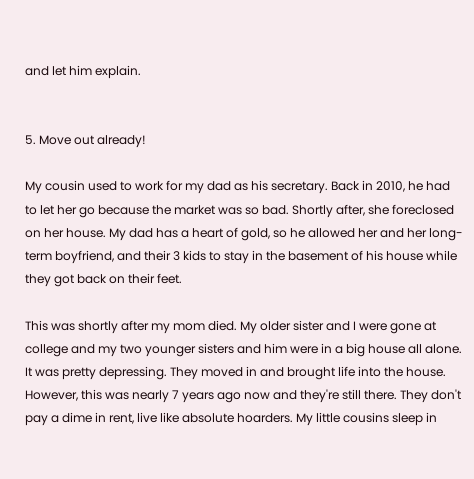and let him explain.


5. Move out already!

My cousin used to work for my dad as his secretary. Back in 2010, he had to let her go because the market was so bad. Shortly after, she foreclosed on her house. My dad has a heart of gold, so he allowed her and her long-term boyfriend, and their 3 kids to stay in the basement of his house while they got back on their feet.

This was shortly after my mom died. My older sister and I were gone at college and my two younger sisters and him were in a big house all alone. It was pretty depressing. They moved in and brought life into the house. However, this was nearly 7 years ago now and they're still there. They don't pay a dime in rent, live like absolute hoarders. My little cousins sleep in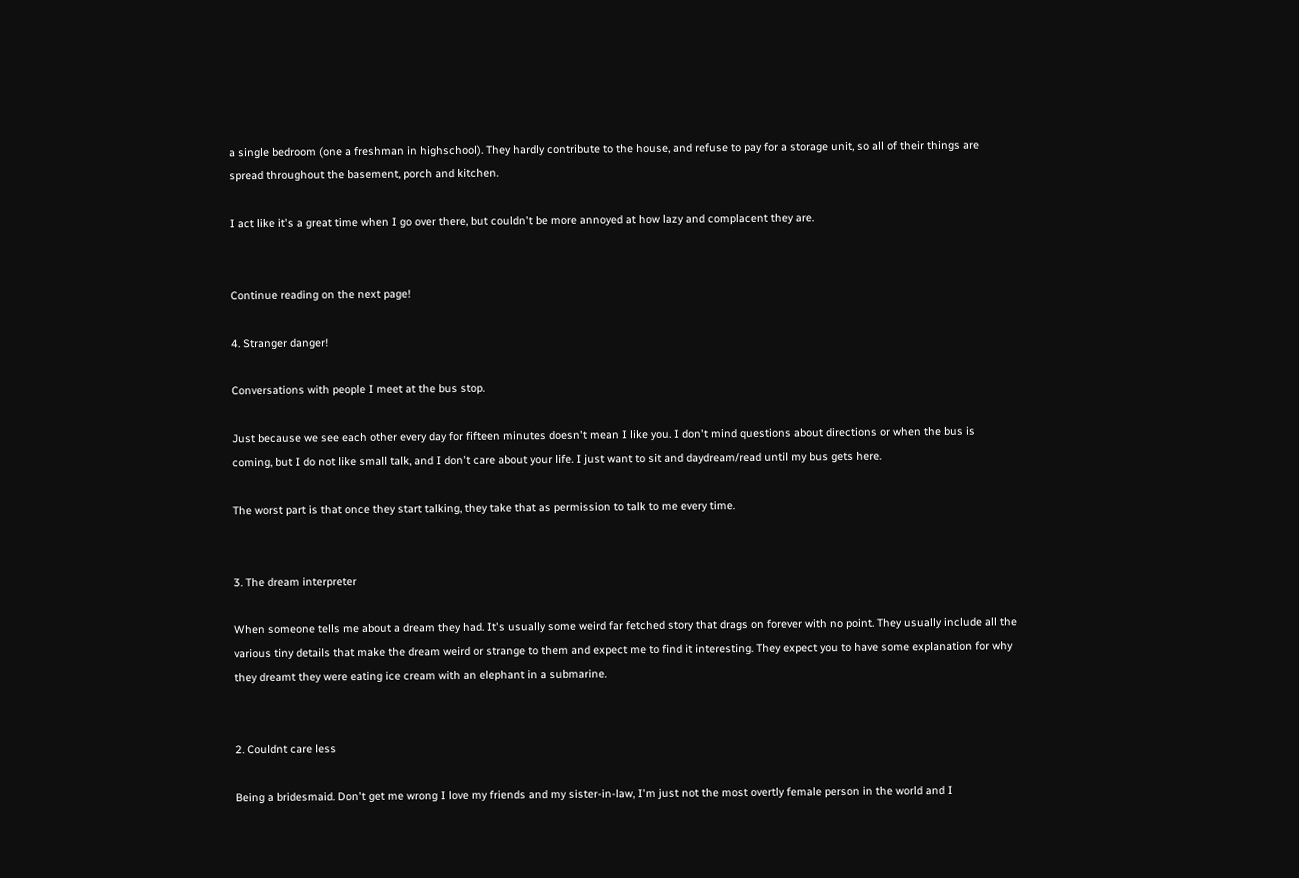a single bedroom (one a freshman in highschool). They hardly contribute to the house, and refuse to pay for a storage unit, so all of their things are spread throughout the basement, porch and kitchen.

I act like it's a great time when I go over there, but couldn't be more annoyed at how lazy and complacent they are.


Continue reading on the next page!

4. Stranger danger!

Conversations with people I meet at the bus stop.

Just because we see each other every day for fifteen minutes doesn't mean I like you. I don't mind questions about directions or when the bus is coming, but I do not like small talk, and I don't care about your life. I just want to sit and daydream/read until my bus gets here.

The worst part is that once they start talking, they take that as permission to talk to me every time.


3. The dream interpreter

When someone tells me about a dream they had. It's usually some weird far fetched story that drags on forever with no point. They usually include all the various tiny details that make the dream weird or strange to them and expect me to find it interesting. They expect you to have some explanation for why they dreamt they were eating ice cream with an elephant in a submarine.


2. Couldnt care less

Being a bridesmaid. Don't get me wrong I love my friends and my sister-in-law, I'm just not the most overtly female person in the world and I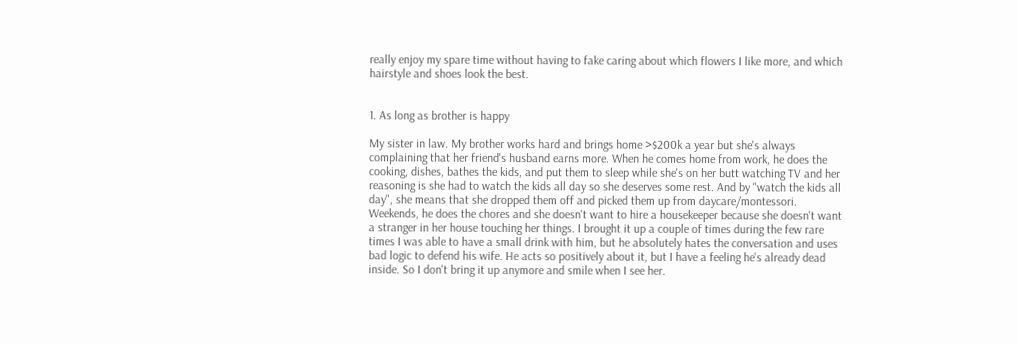really enjoy my spare time without having to fake caring about which flowers I like more, and which hairstyle and shoes look the best.


1. As long as brother is happy

My sister in law. My brother works hard and brings home >$200k a year but she's always complaining that her friend's husband earns more. When he comes home from work, he does the cooking, dishes, bathes the kids, and put them to sleep while she's on her butt watching TV and her reasoning is she had to watch the kids all day so she deserves some rest. And by "watch the kids all day", she means that she dropped them off and picked them up from daycare/montessori. Weekends, he does the chores and she doesn't want to hire a housekeeper because she doesn't want a stranger in her house touching her things. I brought it up a couple of times during the few rare times I was able to have a small drink with him, but he absolutely hates the conversation and uses bad logic to defend his wife. He acts so positively about it, but I have a feeling he's already dead inside. So I don't bring it up anymore and smile when I see her.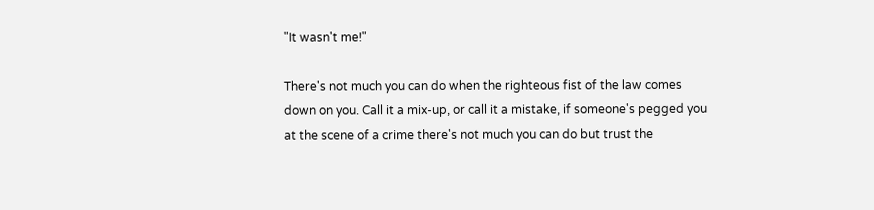"It wasn't me!"

There's not much you can do when the righteous fist of the law comes down on you. Call it a mix-up, or call it a mistake, if someone's pegged you at the scene of a crime there's not much you can do but trust the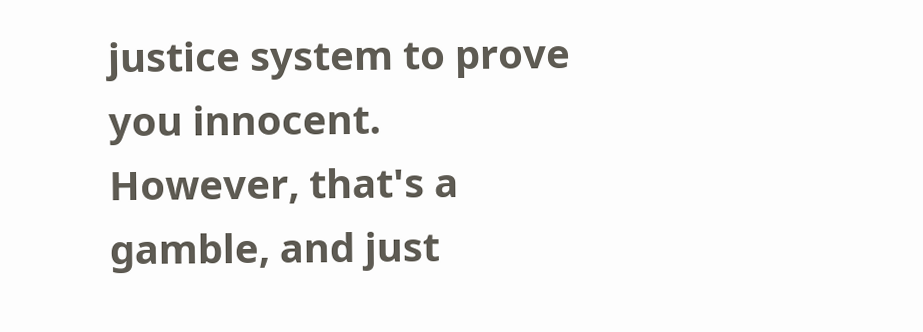justice system to prove you innocent. However, that's a gamble, and just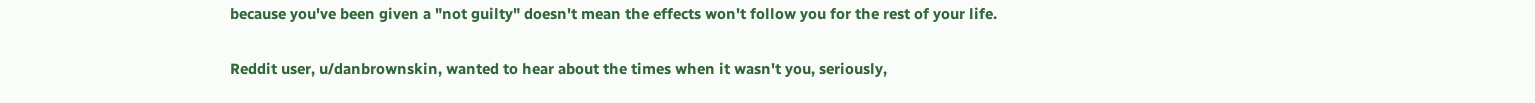because you've been given a "not guilty" doesn't mean the effects won't follow you for the rest of your life.

Reddit user, u/danbrownskin, wanted to hear about the times when it wasn't you, seriously,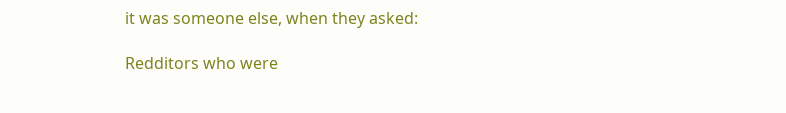it was someone else, when they asked:

Redditors who were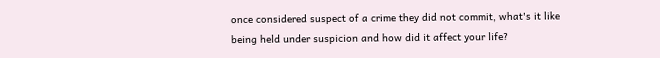once considered suspect of a crime they did not commit, what's it like being held under suspicion and how did it affect your life?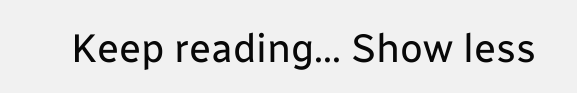Keep reading... Show less